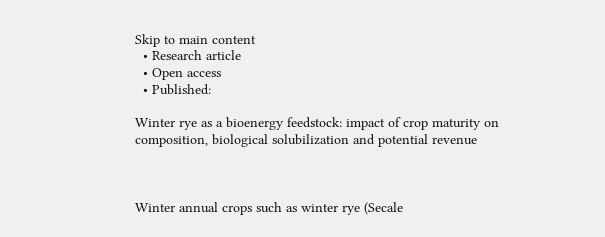Skip to main content
  • Research article
  • Open access
  • Published:

Winter rye as a bioenergy feedstock: impact of crop maturity on composition, biological solubilization and potential revenue



Winter annual crops such as winter rye (Secale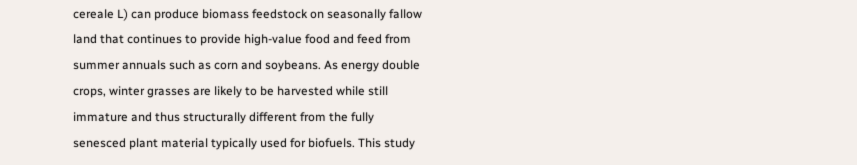cereale L) can produce biomass feedstock on seasonally fallow land that continues to provide high-value food and feed from summer annuals such as corn and soybeans. As energy double crops, winter grasses are likely to be harvested while still immature and thus structurally different from the fully senesced plant material typically used for biofuels. This study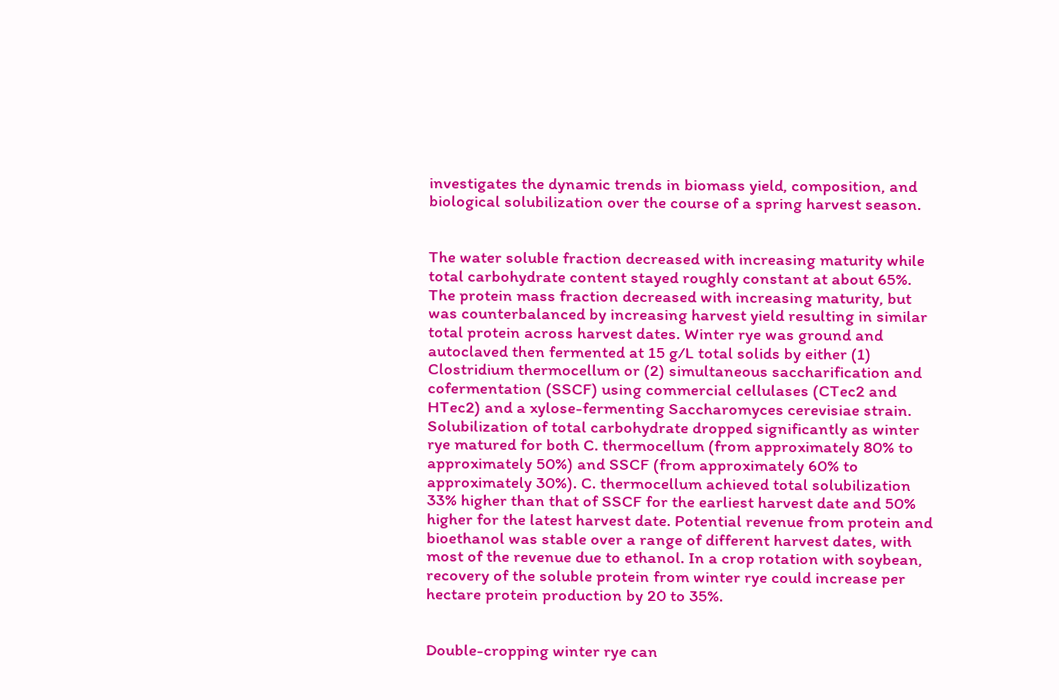investigates the dynamic trends in biomass yield, composition, and biological solubilization over the course of a spring harvest season.


The water soluble fraction decreased with increasing maturity while total carbohydrate content stayed roughly constant at about 65%. The protein mass fraction decreased with increasing maturity, but was counterbalanced by increasing harvest yield resulting in similar total protein across harvest dates. Winter rye was ground and autoclaved then fermented at 15 g/L total solids by either (1) Clostridium thermocellum or (2) simultaneous saccharification and cofermentation (SSCF) using commercial cellulases (CTec2 and HTec2) and a xylose-fermenting Saccharomyces cerevisiae strain. Solubilization of total carbohydrate dropped significantly as winter rye matured for both C. thermocellum (from approximately 80% to approximately 50%) and SSCF (from approximately 60% to approximately 30%). C. thermocellum achieved total solubilization 33% higher than that of SSCF for the earliest harvest date and 50% higher for the latest harvest date. Potential revenue from protein and bioethanol was stable over a range of different harvest dates, with most of the revenue due to ethanol. In a crop rotation with soybean, recovery of the soluble protein from winter rye could increase per hectare protein production by 20 to 35%.


Double-cropping winter rye can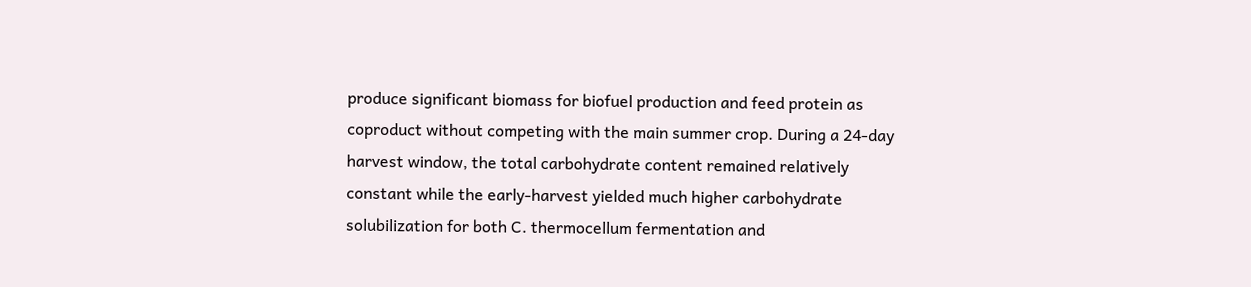produce significant biomass for biofuel production and feed protein as coproduct without competing with the main summer crop. During a 24-day harvest window, the total carbohydrate content remained relatively constant while the early-harvest yielded much higher carbohydrate solubilization for both C. thermocellum fermentation and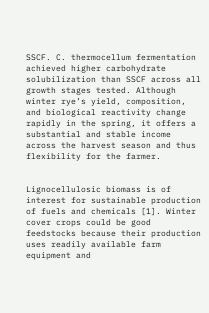SSCF. C. thermocellum fermentation achieved higher carbohydrate solubilization than SSCF across all growth stages tested. Although winter rye’s yield, composition, and biological reactivity change rapidly in the spring, it offers a substantial and stable income across the harvest season and thus flexibility for the farmer.


Lignocellulosic biomass is of interest for sustainable production of fuels and chemicals [1]. Winter cover crops could be good feedstocks because their production uses readily available farm equipment and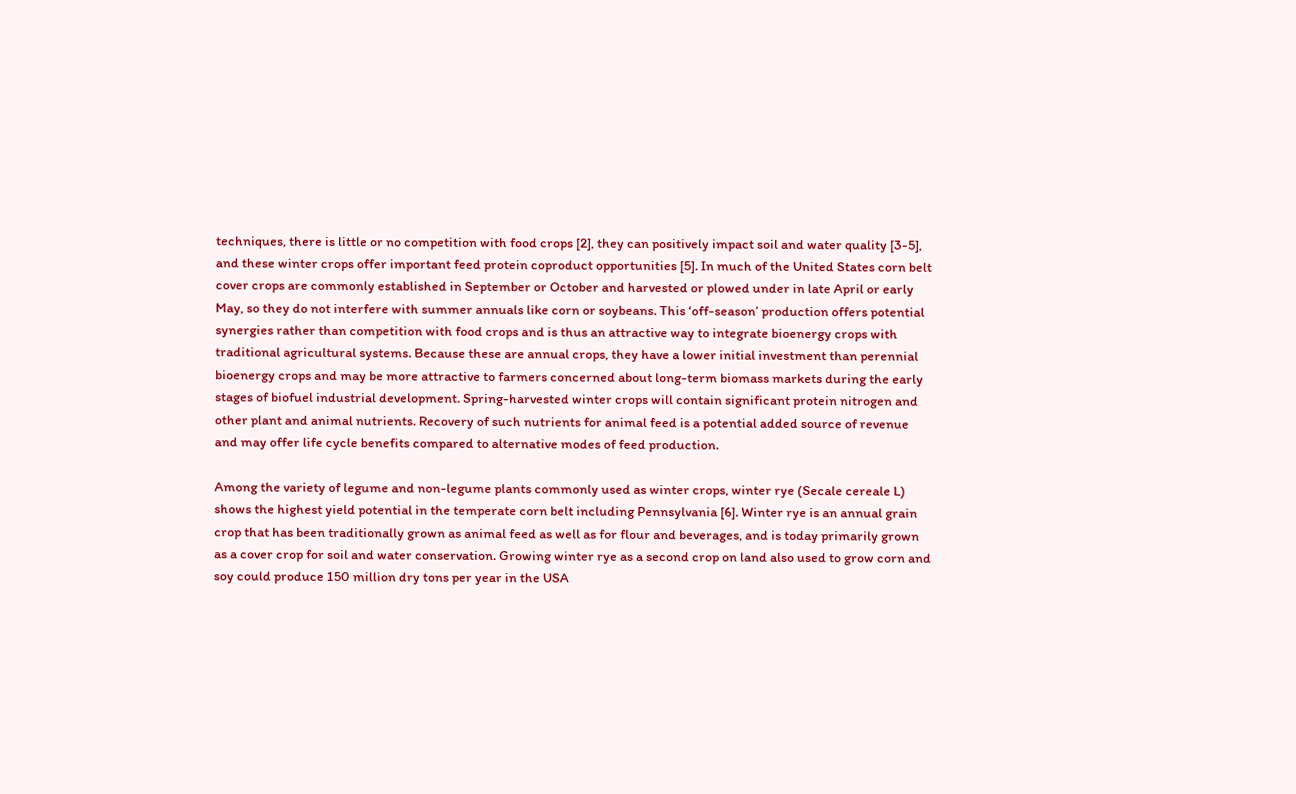techniques, there is little or no competition with food crops [2], they can positively impact soil and water quality [3-5], and these winter crops offer important feed protein coproduct opportunities [5]. In much of the United States corn belt cover crops are commonly established in September or October and harvested or plowed under in late April or early May, so they do not interfere with summer annuals like corn or soybeans. This ‘off-season’ production offers potential synergies rather than competition with food crops and is thus an attractive way to integrate bioenergy crops with traditional agricultural systems. Because these are annual crops, they have a lower initial investment than perennial bioenergy crops and may be more attractive to farmers concerned about long-term biomass markets during the early stages of biofuel industrial development. Spring-harvested winter crops will contain significant protein nitrogen and other plant and animal nutrients. Recovery of such nutrients for animal feed is a potential added source of revenue and may offer life cycle benefits compared to alternative modes of feed production.

Among the variety of legume and non-legume plants commonly used as winter crops, winter rye (Secale cereale L) shows the highest yield potential in the temperate corn belt including Pennsylvania [6]. Winter rye is an annual grain crop that has been traditionally grown as animal feed as well as for flour and beverages, and is today primarily grown as a cover crop for soil and water conservation. Growing winter rye as a second crop on land also used to grow corn and soy could produce 150 million dry tons per year in the USA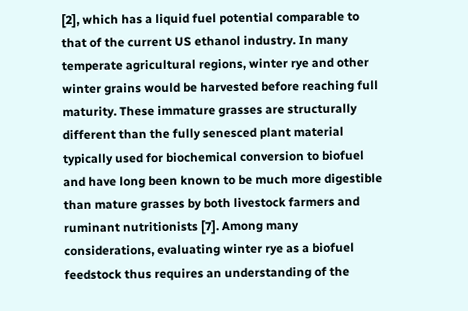[2], which has a liquid fuel potential comparable to that of the current US ethanol industry. In many temperate agricultural regions, winter rye and other winter grains would be harvested before reaching full maturity. These immature grasses are structurally different than the fully senesced plant material typically used for biochemical conversion to biofuel and have long been known to be much more digestible than mature grasses by both livestock farmers and ruminant nutritionists [7]. Among many considerations, evaluating winter rye as a biofuel feedstock thus requires an understanding of the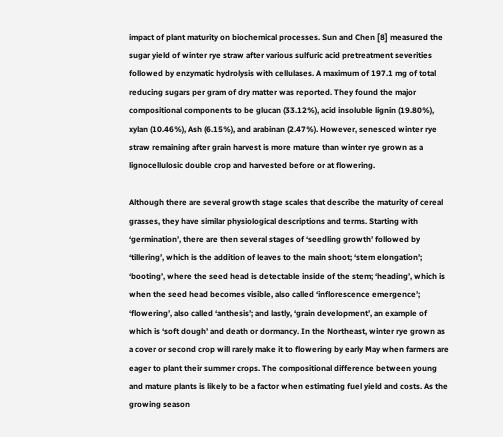impact of plant maturity on biochemical processes. Sun and Chen [8] measured the sugar yield of winter rye straw after various sulfuric acid pretreatment severities followed by enzymatic hydrolysis with cellulases. A maximum of 197.1 mg of total reducing sugars per gram of dry matter was reported. They found the major compositional components to be glucan (33.12%), acid insoluble lignin (19.80%), xylan (10.46%), Ash (6.15%), and arabinan (2.47%). However, senesced winter rye straw remaining after grain harvest is more mature than winter rye grown as a lignocellulosic double crop and harvested before or at flowering.

Although there are several growth stage scales that describe the maturity of cereal grasses, they have similar physiological descriptions and terms. Starting with ‘germination’, there are then several stages of ‘seedling growth’ followed by ‘tillering’, which is the addition of leaves to the main shoot; ‘stem elongation’; ‘booting’, where the seed head is detectable inside of the stem; ‘heading’, which is when the seed head becomes visible, also called ‘inflorescence emergence’; ‘flowering’, also called ‘anthesis’; and lastly, ‘grain development’, an example of which is ‘soft dough’ and death or dormancy. In the Northeast, winter rye grown as a cover or second crop will rarely make it to flowering by early May when farmers are eager to plant their summer crops. The compositional difference between young and mature plants is likely to be a factor when estimating fuel yield and costs. As the growing season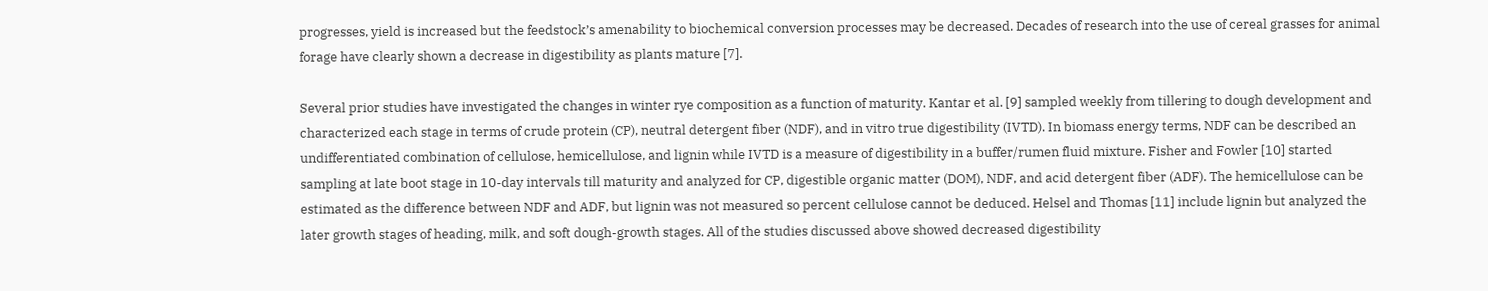progresses, yield is increased but the feedstock’s amenability to biochemical conversion processes may be decreased. Decades of research into the use of cereal grasses for animal forage have clearly shown a decrease in digestibility as plants mature [7].

Several prior studies have investigated the changes in winter rye composition as a function of maturity. Kantar et al. [9] sampled weekly from tillering to dough development and characterized each stage in terms of crude protein (CP), neutral detergent fiber (NDF), and in vitro true digestibility (IVTD). In biomass energy terms, NDF can be described an undifferentiated combination of cellulose, hemicellulose, and lignin while IVTD is a measure of digestibility in a buffer/rumen fluid mixture. Fisher and Fowler [10] started sampling at late boot stage in 10-day intervals till maturity and analyzed for CP, digestible organic matter (DOM), NDF, and acid detergent fiber (ADF). The hemicellulose can be estimated as the difference between NDF and ADF, but lignin was not measured so percent cellulose cannot be deduced. Helsel and Thomas [11] include lignin but analyzed the later growth stages of heading, milk, and soft dough-growth stages. All of the studies discussed above showed decreased digestibility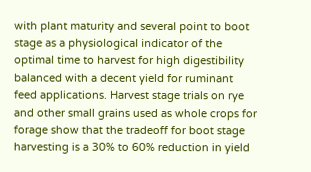with plant maturity and several point to boot stage as a physiological indicator of the optimal time to harvest for high digestibility balanced with a decent yield for ruminant feed applications. Harvest stage trials on rye and other small grains used as whole crops for forage show that the tradeoff for boot stage harvesting is a 30% to 60% reduction in yield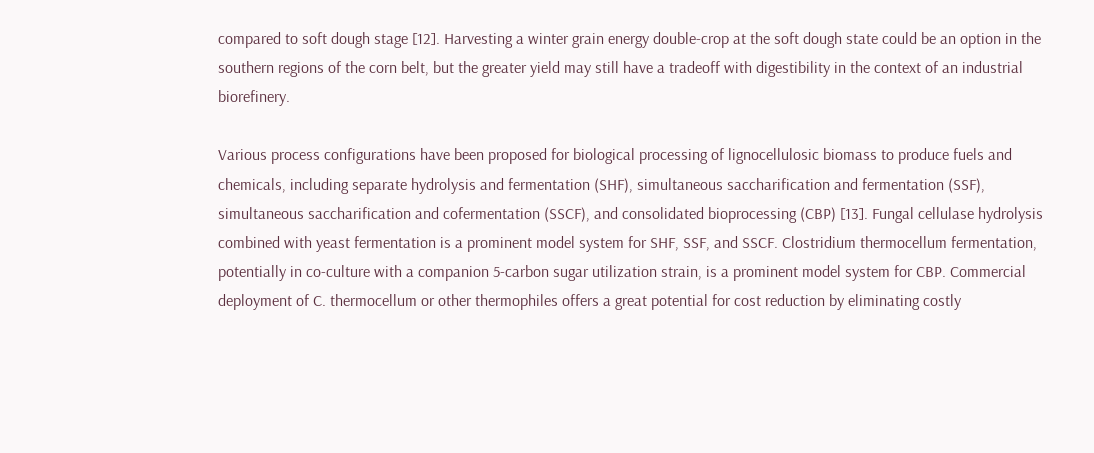compared to soft dough stage [12]. Harvesting a winter grain energy double-crop at the soft dough state could be an option in the southern regions of the corn belt, but the greater yield may still have a tradeoff with digestibility in the context of an industrial biorefinery.

Various process configurations have been proposed for biological processing of lignocellulosic biomass to produce fuels and chemicals, including separate hydrolysis and fermentation (SHF), simultaneous saccharification and fermentation (SSF), simultaneous saccharification and cofermentation (SSCF), and consolidated bioprocessing (CBP) [13]. Fungal cellulase hydrolysis combined with yeast fermentation is a prominent model system for SHF, SSF, and SSCF. Clostridium thermocellum fermentation, potentially in co-culture with a companion 5-carbon sugar utilization strain, is a prominent model system for CBP. Commercial deployment of C. thermocellum or other thermophiles offers a great potential for cost reduction by eliminating costly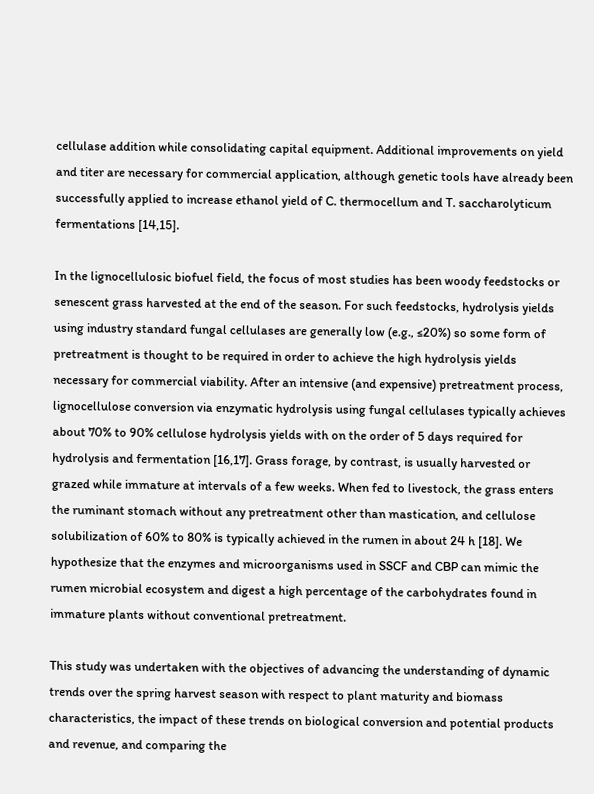cellulase addition while consolidating capital equipment. Additional improvements on yield and titer are necessary for commercial application, although genetic tools have already been successfully applied to increase ethanol yield of C. thermocellum and T. saccharolyticum fermentations [14,15].

In the lignocellulosic biofuel field, the focus of most studies has been woody feedstocks or senescent grass harvested at the end of the season. For such feedstocks, hydrolysis yields using industry standard fungal cellulases are generally low (e.g., ≤20%) so some form of pretreatment is thought to be required in order to achieve the high hydrolysis yields necessary for commercial viability. After an intensive (and expensive) pretreatment process, lignocellulose conversion via enzymatic hydrolysis using fungal cellulases typically achieves about 70% to 90% cellulose hydrolysis yields with on the order of 5 days required for hydrolysis and fermentation [16,17]. Grass forage, by contrast, is usually harvested or grazed while immature at intervals of a few weeks. When fed to livestock, the grass enters the ruminant stomach without any pretreatment other than mastication, and cellulose solubilization of 60% to 80% is typically achieved in the rumen in about 24 h [18]. We hypothesize that the enzymes and microorganisms used in SSCF and CBP can mimic the rumen microbial ecosystem and digest a high percentage of the carbohydrates found in immature plants without conventional pretreatment.

This study was undertaken with the objectives of advancing the understanding of dynamic trends over the spring harvest season with respect to plant maturity and biomass characteristics, the impact of these trends on biological conversion and potential products and revenue, and comparing the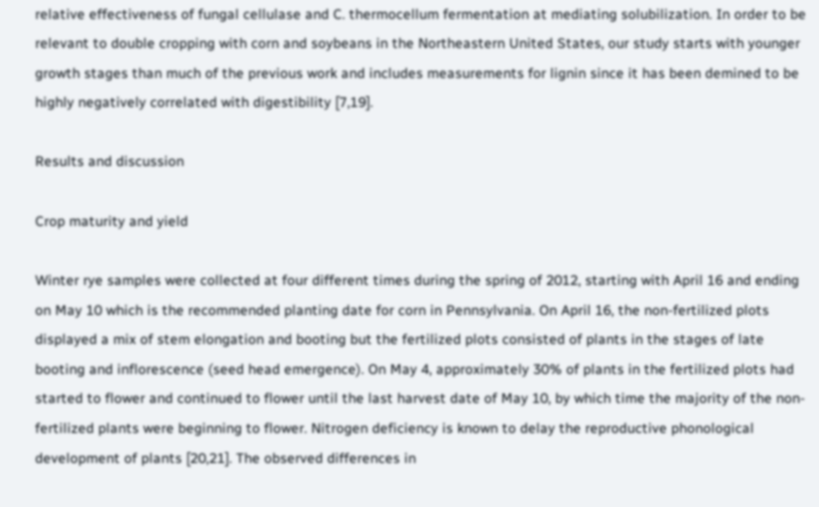relative effectiveness of fungal cellulase and C. thermocellum fermentation at mediating solubilization. In order to be relevant to double cropping with corn and soybeans in the Northeastern United States, our study starts with younger growth stages than much of the previous work and includes measurements for lignin since it has been demined to be highly negatively correlated with digestibility [7,19].

Results and discussion

Crop maturity and yield

Winter rye samples were collected at four different times during the spring of 2012, starting with April 16 and ending on May 10 which is the recommended planting date for corn in Pennsylvania. On April 16, the non-fertilized plots displayed a mix of stem elongation and booting but the fertilized plots consisted of plants in the stages of late booting and inflorescence (seed head emergence). On May 4, approximately 30% of plants in the fertilized plots had started to flower and continued to flower until the last harvest date of May 10, by which time the majority of the non-fertilized plants were beginning to flower. Nitrogen deficiency is known to delay the reproductive phonological development of plants [20,21]. The observed differences in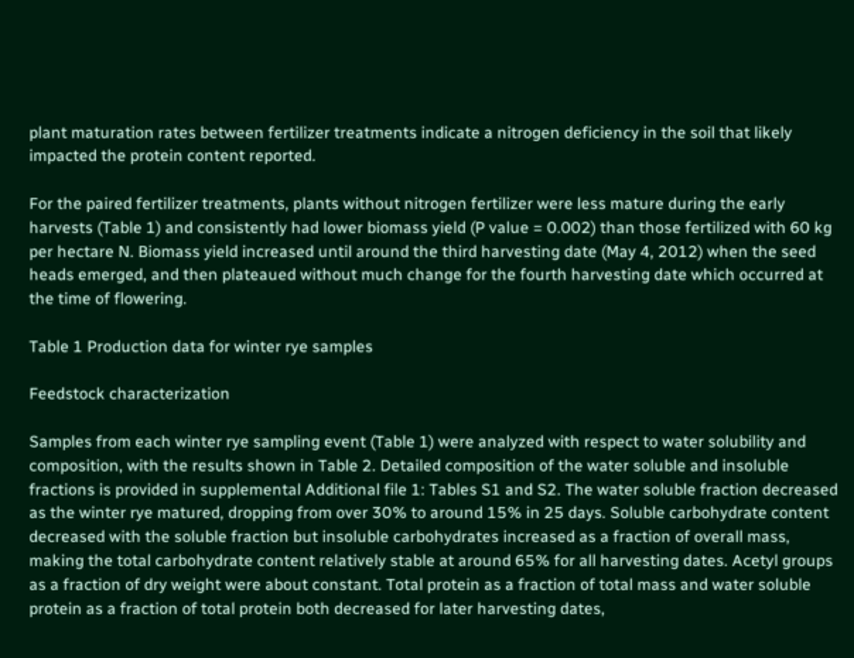plant maturation rates between fertilizer treatments indicate a nitrogen deficiency in the soil that likely impacted the protein content reported.

For the paired fertilizer treatments, plants without nitrogen fertilizer were less mature during the early harvests (Table 1) and consistently had lower biomass yield (P value = 0.002) than those fertilized with 60 kg per hectare N. Biomass yield increased until around the third harvesting date (May 4, 2012) when the seed heads emerged, and then plateaued without much change for the fourth harvesting date which occurred at the time of flowering.

Table 1 Production data for winter rye samples

Feedstock characterization

Samples from each winter rye sampling event (Table 1) were analyzed with respect to water solubility and composition, with the results shown in Table 2. Detailed composition of the water soluble and insoluble fractions is provided in supplemental Additional file 1: Tables S1 and S2. The water soluble fraction decreased as the winter rye matured, dropping from over 30% to around 15% in 25 days. Soluble carbohydrate content decreased with the soluble fraction but insoluble carbohydrates increased as a fraction of overall mass, making the total carbohydrate content relatively stable at around 65% for all harvesting dates. Acetyl groups as a fraction of dry weight were about constant. Total protein as a fraction of total mass and water soluble protein as a fraction of total protein both decreased for later harvesting dates,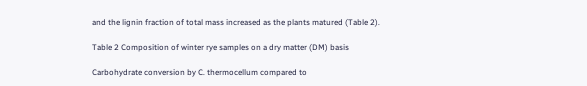and the lignin fraction of total mass increased as the plants matured (Table 2).

Table 2 Composition of winter rye samples on a dry matter (DM) basis

Carbohydrate conversion by C. thermocellum compared to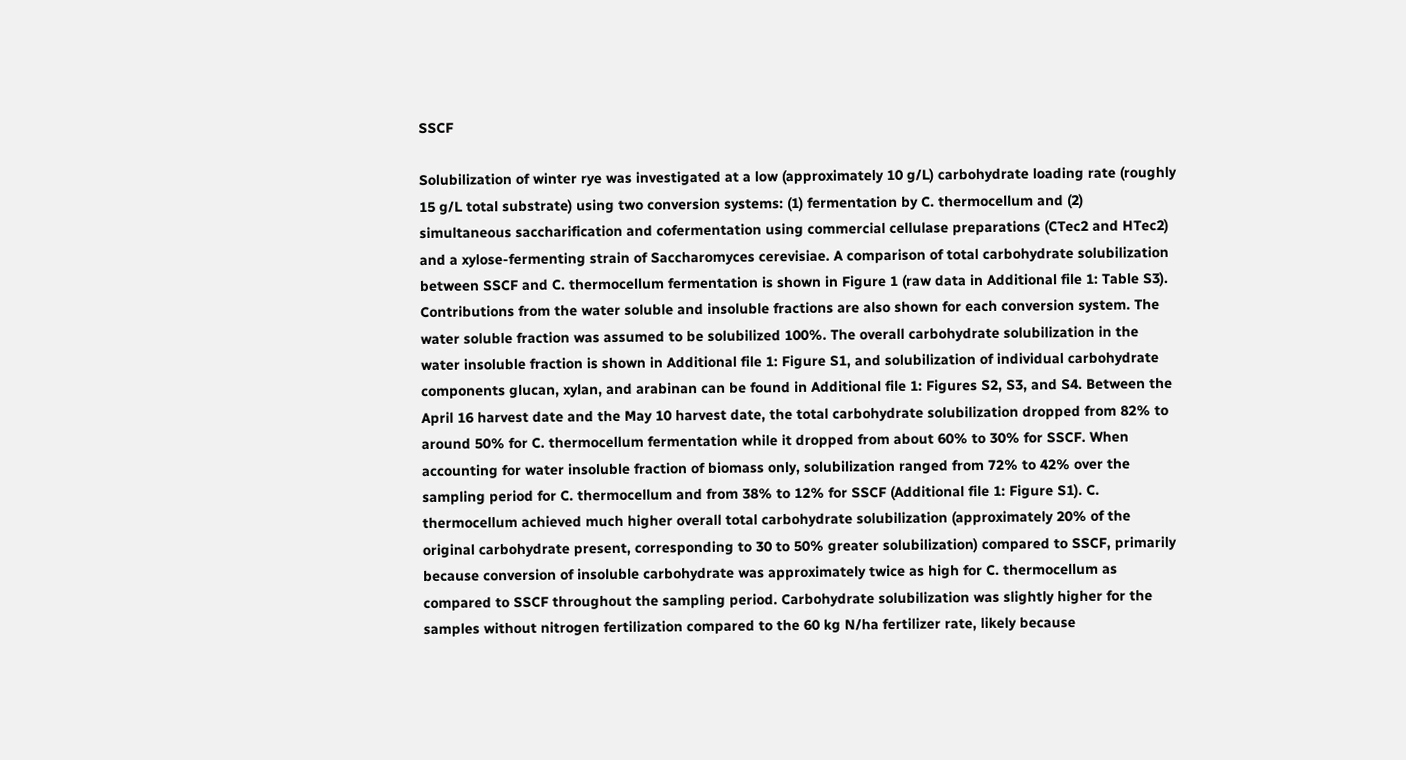SSCF

Solubilization of winter rye was investigated at a low (approximately 10 g/L) carbohydrate loading rate (roughly 15 g/L total substrate) using two conversion systems: (1) fermentation by C. thermocellum and (2) simultaneous saccharification and cofermentation using commercial cellulase preparations (CTec2 and HTec2) and a xylose-fermenting strain of Saccharomyces cerevisiae. A comparison of total carbohydrate solubilization between SSCF and C. thermocellum fermentation is shown in Figure 1 (raw data in Additional file 1: Table S3). Contributions from the water soluble and insoluble fractions are also shown for each conversion system. The water soluble fraction was assumed to be solubilized 100%. The overall carbohydrate solubilization in the water insoluble fraction is shown in Additional file 1: Figure S1, and solubilization of individual carbohydrate components glucan, xylan, and arabinan can be found in Additional file 1: Figures S2, S3, and S4. Between the April 16 harvest date and the May 10 harvest date, the total carbohydrate solubilization dropped from 82% to around 50% for C. thermocellum fermentation while it dropped from about 60% to 30% for SSCF. When accounting for water insoluble fraction of biomass only, solubilization ranged from 72% to 42% over the sampling period for C. thermocellum and from 38% to 12% for SSCF (Additional file 1: Figure S1). C. thermocellum achieved much higher overall total carbohydrate solubilization (approximately 20% of the original carbohydrate present, corresponding to 30 to 50% greater solubilization) compared to SSCF, primarily because conversion of insoluble carbohydrate was approximately twice as high for C. thermocellum as compared to SSCF throughout the sampling period. Carbohydrate solubilization was slightly higher for the samples without nitrogen fertilization compared to the 60 kg N/ha fertilizer rate, likely because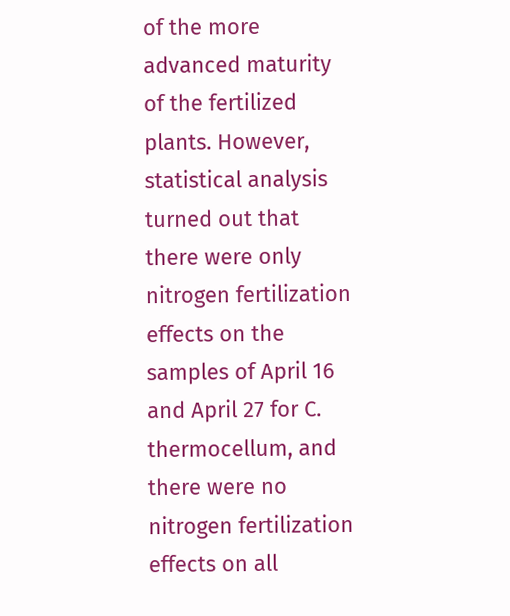of the more advanced maturity of the fertilized plants. However, statistical analysis turned out that there were only nitrogen fertilization effects on the samples of April 16 and April 27 for C. thermocellum, and there were no nitrogen fertilization effects on all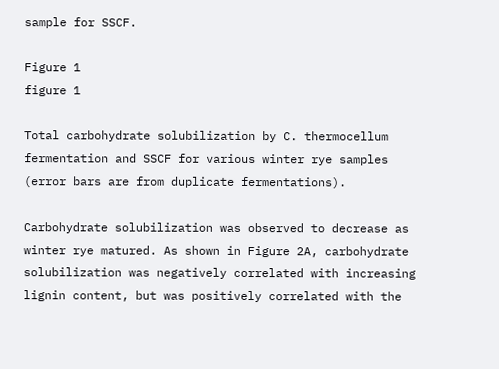sample for SSCF.

Figure 1
figure 1

Total carbohydrate solubilization by C. thermocellum fermentation and SSCF for various winter rye samples (error bars are from duplicate fermentations).

Carbohydrate solubilization was observed to decrease as winter rye matured. As shown in Figure 2A, carbohydrate solubilization was negatively correlated with increasing lignin content, but was positively correlated with the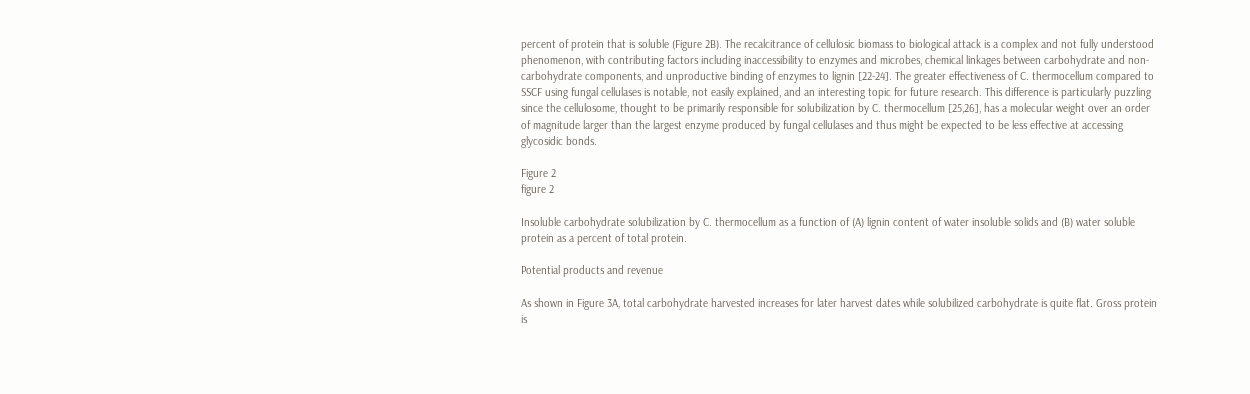percent of protein that is soluble (Figure 2B). The recalcitrance of cellulosic biomass to biological attack is a complex and not fully understood phenomenon, with contributing factors including inaccessibility to enzymes and microbes, chemical linkages between carbohydrate and non-carbohydrate components, and unproductive binding of enzymes to lignin [22-24]. The greater effectiveness of C. thermocellum compared to SSCF using fungal cellulases is notable, not easily explained, and an interesting topic for future research. This difference is particularly puzzling since the cellulosome, thought to be primarily responsible for solubilization by C. thermocellum [25,26], has a molecular weight over an order of magnitude larger than the largest enzyme produced by fungal cellulases and thus might be expected to be less effective at accessing glycosidic bonds.

Figure 2
figure 2

Insoluble carbohydrate solubilization by C. thermocellum as a function of (A) lignin content of water insoluble solids and (B) water soluble protein as a percent of total protein.

Potential products and revenue

As shown in Figure 3A, total carbohydrate harvested increases for later harvest dates while solubilized carbohydrate is quite flat. Gross protein is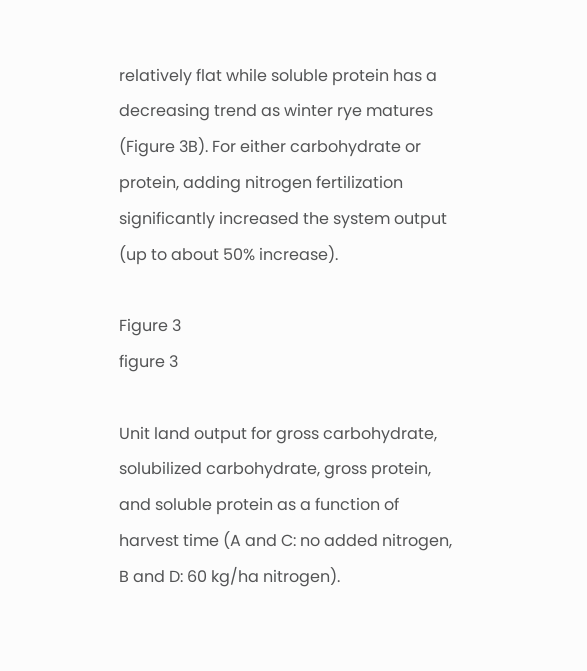relatively flat while soluble protein has a decreasing trend as winter rye matures (Figure 3B). For either carbohydrate or protein, adding nitrogen fertilization significantly increased the system output (up to about 50% increase).

Figure 3
figure 3

Unit land output for gross carbohydrate, solubilized carbohydrate, gross protein, and soluble protein as a function of harvest time (A and C: no added nitrogen, B and D: 60 kg/ha nitrogen).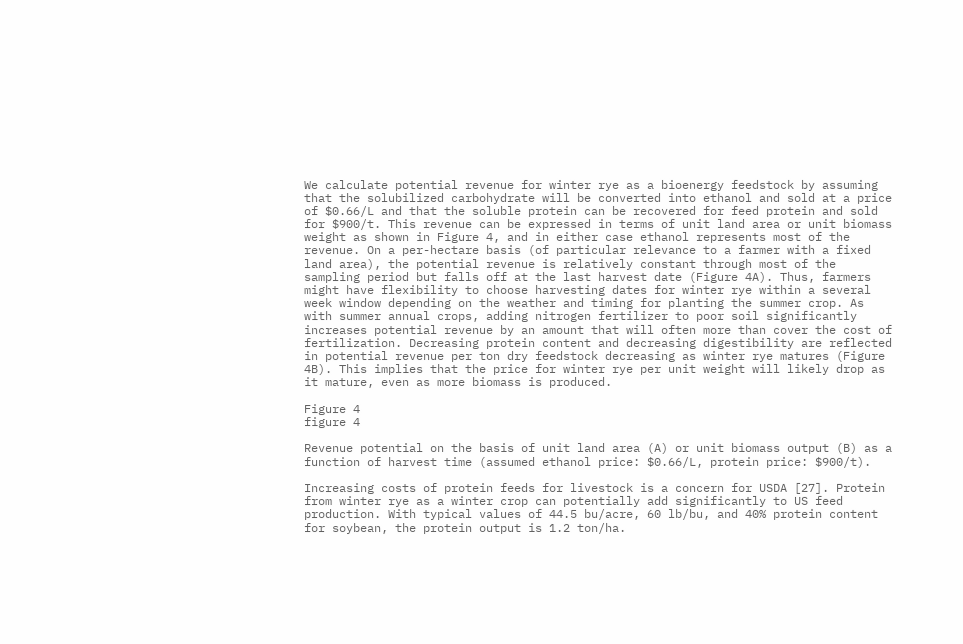We calculate potential revenue for winter rye as a bioenergy feedstock by assuming that the solubilized carbohydrate will be converted into ethanol and sold at a price of $0.66/L and that the soluble protein can be recovered for feed protein and sold for $900/t. This revenue can be expressed in terms of unit land area or unit biomass weight as shown in Figure 4, and in either case ethanol represents most of the revenue. On a per-hectare basis (of particular relevance to a farmer with a fixed land area), the potential revenue is relatively constant through most of the sampling period but falls off at the last harvest date (Figure 4A). Thus, farmers might have flexibility to choose harvesting dates for winter rye within a several week window depending on the weather and timing for planting the summer crop. As with summer annual crops, adding nitrogen fertilizer to poor soil significantly increases potential revenue by an amount that will often more than cover the cost of fertilization. Decreasing protein content and decreasing digestibility are reflected in potential revenue per ton dry feedstock decreasing as winter rye matures (Figure 4B). This implies that the price for winter rye per unit weight will likely drop as it mature, even as more biomass is produced.

Figure 4
figure 4

Revenue potential on the basis of unit land area (A) or unit biomass output (B) as a function of harvest time (assumed ethanol price: $0.66/L, protein price: $900/t).

Increasing costs of protein feeds for livestock is a concern for USDA [27]. Protein from winter rye as a winter crop can potentially add significantly to US feed production. With typical values of 44.5 bu/acre, 60 lb/bu, and 40% protein content for soybean, the protein output is 1.2 ton/ha.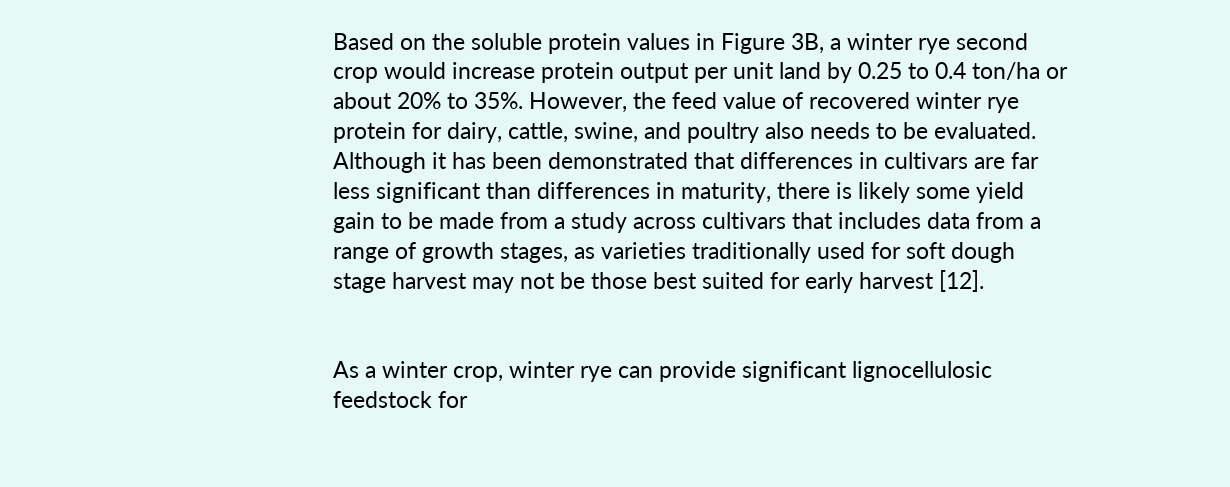Based on the soluble protein values in Figure 3B, a winter rye second crop would increase protein output per unit land by 0.25 to 0.4 ton/ha or about 20% to 35%. However, the feed value of recovered winter rye protein for dairy, cattle, swine, and poultry also needs to be evaluated. Although it has been demonstrated that differences in cultivars are far less significant than differences in maturity, there is likely some yield gain to be made from a study across cultivars that includes data from a range of growth stages, as varieties traditionally used for soft dough stage harvest may not be those best suited for early harvest [12].


As a winter crop, winter rye can provide significant lignocellulosic feedstock for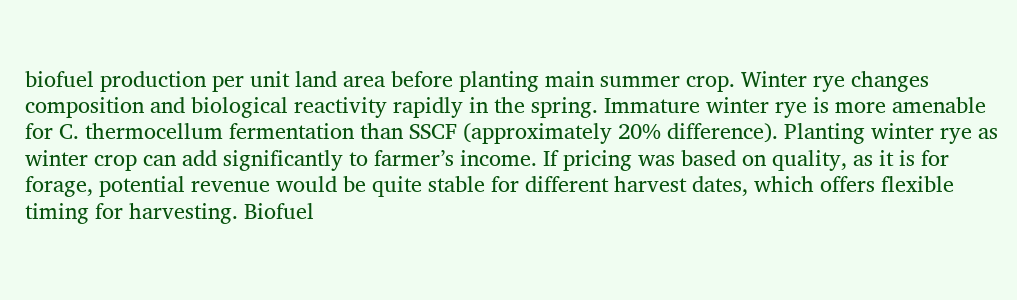biofuel production per unit land area before planting main summer crop. Winter rye changes composition and biological reactivity rapidly in the spring. Immature winter rye is more amenable for C. thermocellum fermentation than SSCF (approximately 20% difference). Planting winter rye as winter crop can add significantly to farmer’s income. If pricing was based on quality, as it is for forage, potential revenue would be quite stable for different harvest dates, which offers flexible timing for harvesting. Biofuel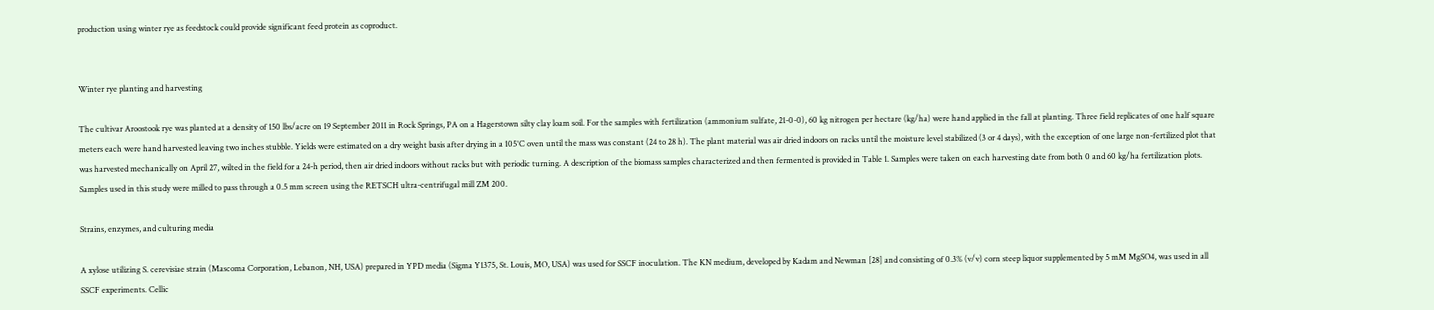production using winter rye as feedstock could provide significant feed protein as coproduct.


Winter rye planting and harvesting

The cultivar Aroostook rye was planted at a density of 150 lbs/acre on 19 September 2011 in Rock Springs, PA on a Hagerstown silty clay loam soil. For the samples with fertilization (ammonium sulfate, 21-0-0), 60 kg nitrogen per hectare (kg/ha) were hand applied in the fall at planting. Three field replicates of one half square meters each were hand harvested leaving two inches stubble. Yields were estimated on a dry weight basis after drying in a 105°C oven until the mass was constant (24 to 28 h). The plant material was air dried indoors on racks until the moisture level stabilized (3 or 4 days), with the exception of one large non-fertilized plot that was harvested mechanically on April 27, wilted in the field for a 24-h period, then air dried indoors without racks but with periodic turning. A description of the biomass samples characterized and then fermented is provided in Table 1. Samples were taken on each harvesting date from both 0 and 60 kg/ha fertilization plots. Samples used in this study were milled to pass through a 0.5 mm screen using the RETSCH ultra-centrifugal mill ZM 200.

Strains, enzymes, and culturing media

A xylose utilizing S. cerevisiae strain (Mascoma Corporation, Lebanon, NH, USA) prepared in YPD media (Sigma Y1375, St. Louis, MO, USA) was used for SSCF inoculation. The KN medium, developed by Kadam and Newman [28] and consisting of 0.3% (v/v) corn steep liquor supplemented by 5 mM MgSO4, was used in all SSCF experiments. Cellic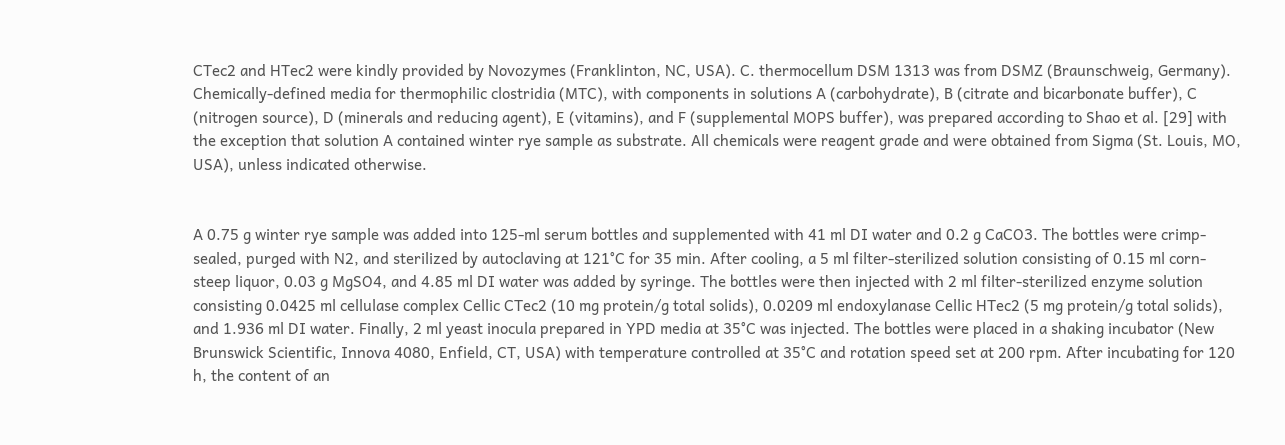CTec2 and HTec2 were kindly provided by Novozymes (Franklinton, NC, USA). C. thermocellum DSM 1313 was from DSMZ (Braunschweig, Germany). Chemically-defined media for thermophilic clostridia (MTC), with components in solutions A (carbohydrate), B (citrate and bicarbonate buffer), C (nitrogen source), D (minerals and reducing agent), E (vitamins), and F (supplemental MOPS buffer), was prepared according to Shao et al. [29] with the exception that solution A contained winter rye sample as substrate. All chemicals were reagent grade and were obtained from Sigma (St. Louis, MO, USA), unless indicated otherwise.


A 0.75 g winter rye sample was added into 125-ml serum bottles and supplemented with 41 ml DI water and 0.2 g CaCO3. The bottles were crimp-sealed, purged with N2, and sterilized by autoclaving at 121°C for 35 min. After cooling, a 5 ml filter-sterilized solution consisting of 0.15 ml corn-steep liquor, 0.03 g MgSO4, and 4.85 ml DI water was added by syringe. The bottles were then injected with 2 ml filter-sterilized enzyme solution consisting 0.0425 ml cellulase complex Cellic CTec2 (10 mg protein/g total solids), 0.0209 ml endoxylanase Cellic HTec2 (5 mg protein/g total solids), and 1.936 ml DI water. Finally, 2 ml yeast inocula prepared in YPD media at 35°C was injected. The bottles were placed in a shaking incubator (New Brunswick Scientific, Innova 4080, Enfield, CT, USA) with temperature controlled at 35°C and rotation speed set at 200 rpm. After incubating for 120 h, the content of an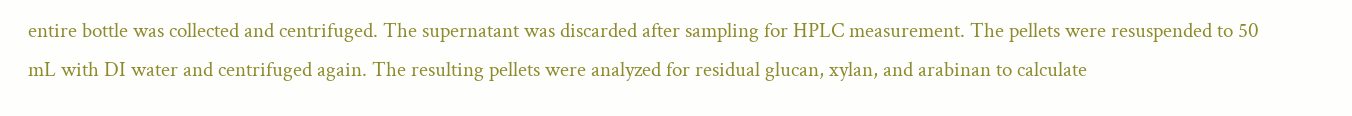entire bottle was collected and centrifuged. The supernatant was discarded after sampling for HPLC measurement. The pellets were resuspended to 50 mL with DI water and centrifuged again. The resulting pellets were analyzed for residual glucan, xylan, and arabinan to calculate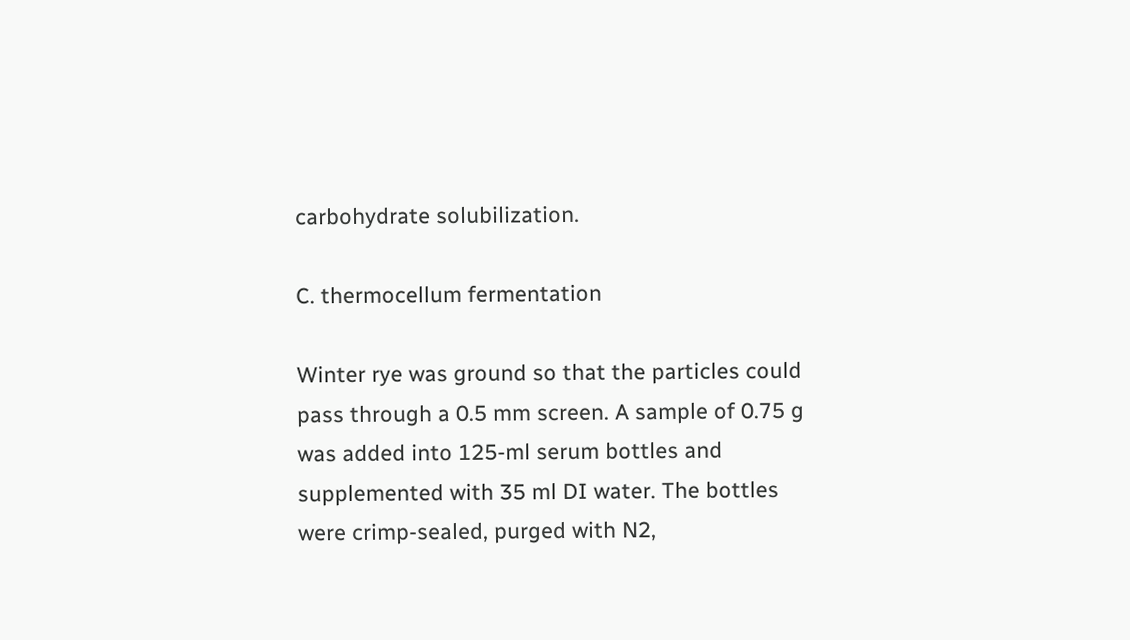carbohydrate solubilization.

C. thermocellum fermentation

Winter rye was ground so that the particles could pass through a 0.5 mm screen. A sample of 0.75 g was added into 125-ml serum bottles and supplemented with 35 ml DI water. The bottles were crimp-sealed, purged with N2,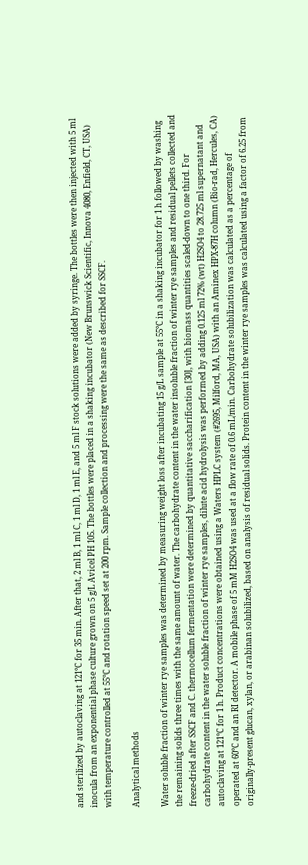and sterilized by autoclaving at 121°C for 35 min. After that, 2 ml B, 1 ml C, 1 ml D, 1 ml E, and 5 ml F stock solutions were added by syringe. The bottles were then injected with 5 ml inocula from an exponential phase culture grown on 5 g/L Avicel PH 105. The bottles were placed in a shaking incubator (New Brunswick Scientific, Innova 4080, Enfield, CT, USA) with temperature controlled at 55°C and rotation speed set at 200 rpm. Sample collection and processing were the same as described for SSCF.

Analytical methods

Water soluble fraction of winter rye samples was determined by measuring weight loss after incubating 15 g/L sample at 55°C in a shaking incubator for 1 h followed by washing the remaining solids three times with the same amount of water. The carbohydrate content in the water insoluble fraction of winter rye samples and residual pellets collected and freeze-dried after SSCF and C. thermocellum fermentation were determined by quantitative saccharification [30], with biomass quantities scaled-down to one third. For carbohydrate content in the water soluble fraction of winter rye samples, dilute acid hydrolysis was performed by adding 0.125 ml 72% (wt) H2SO4 to 28.725 ml supernatant and autoclaving at 121°C for 1 h. Product concentrations were obtained using a Waters HPLC system (#2695, Milford, MA, USA) with an Aminex HPX-87H column (Bio-rad, Hercules, CA) operated at 60°C and an RI detector. A mobile phase of 5 mM H2SO4 was used at a flow rate of 0.6 mL/min. Carbohydrate solubilization was calculated as a percentage of originally-present glucan, xylan, or arabinan solubilized, based on analysis of residual solids. Protein content in the winter rye samples was calculated using a factor of 6.25 from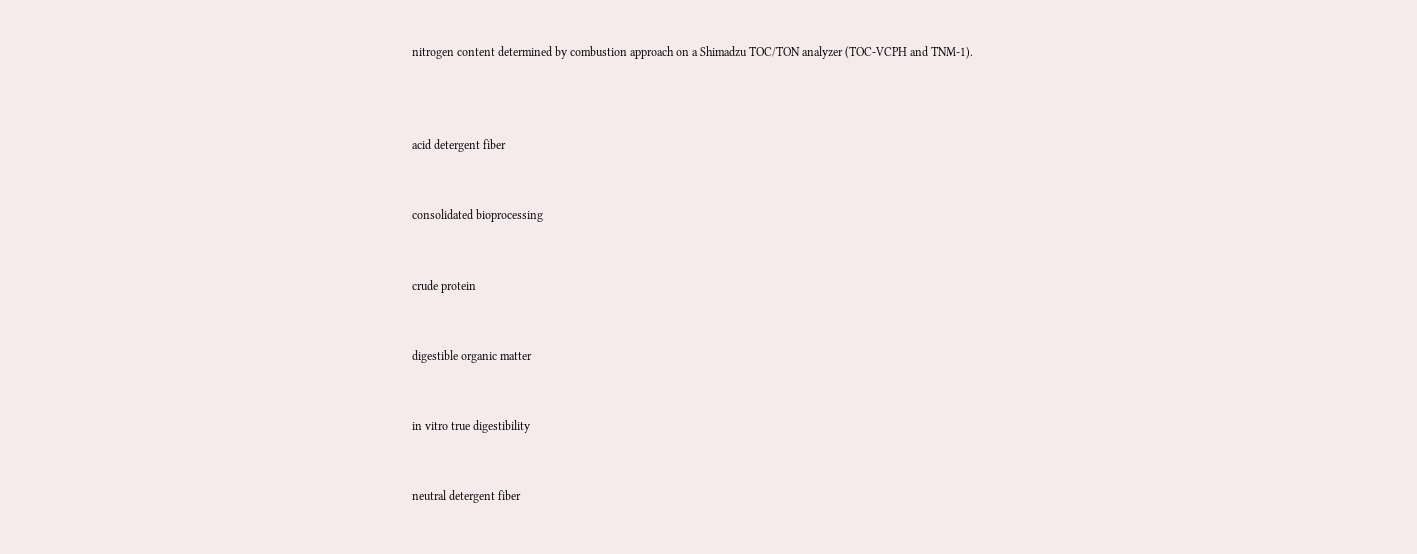nitrogen content determined by combustion approach on a Shimadzu TOC/TON analyzer (TOC-VCPH and TNM-1).



acid detergent fiber


consolidated bioprocessing


crude protein


digestible organic matter


in vitro true digestibility


neutral detergent fiber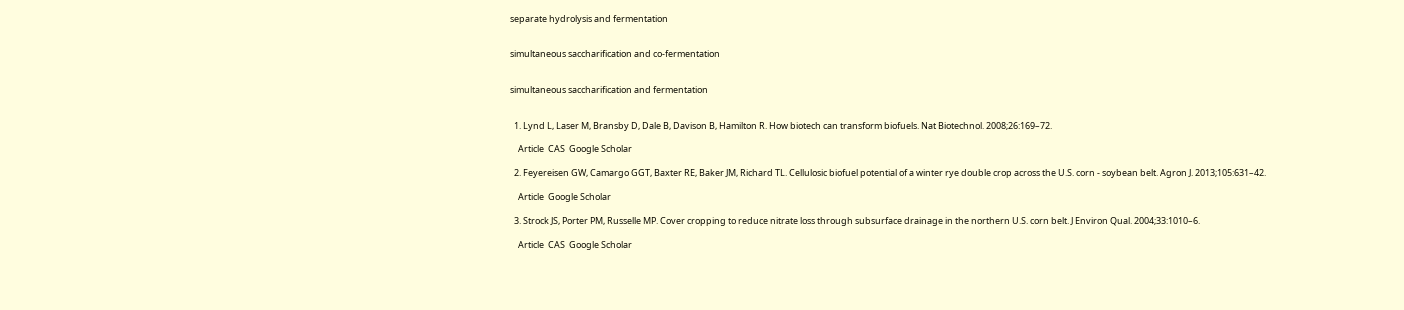separate hydrolysis and fermentation


simultaneous saccharification and co-fermentation


simultaneous saccharification and fermentation


  1. Lynd L, Laser M, Bransby D, Dale B, Davison B, Hamilton R. How biotech can transform biofuels. Nat Biotechnol. 2008;26:169–72.

    Article  CAS  Google Scholar

  2. Feyereisen GW, Camargo GGT, Baxter RE, Baker JM, Richard TL. Cellulosic biofuel potential of a winter rye double crop across the U.S. corn - soybean belt. Agron J. 2013;105:631–42.

    Article  Google Scholar

  3. Strock JS, Porter PM, Russelle MP. Cover cropping to reduce nitrate loss through subsurface drainage in the northern U.S. corn belt. J Environ Qual. 2004;33:1010–6.

    Article  CAS  Google Scholar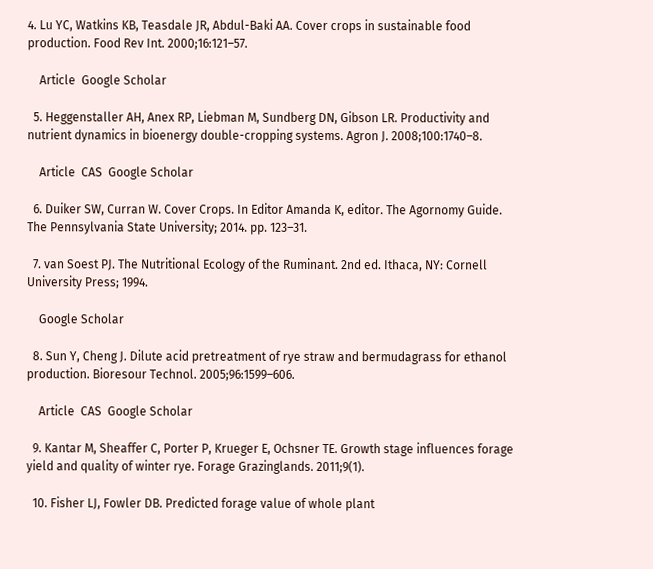4. Lu YC, Watkins KB, Teasdale JR, Abdul-Baki AA. Cover crops in sustainable food production. Food Rev Int. 2000;16:121–57.

    Article  Google Scholar

  5. Heggenstaller AH, Anex RP, Liebman M, Sundberg DN, Gibson LR. Productivity and nutrient dynamics in bioenergy double-cropping systems. Agron J. 2008;100:1740–8.

    Article  CAS  Google Scholar

  6. Duiker SW, Curran W. Cover Crops. In Editor Amanda K, editor. The Agornomy Guide. The Pennsylvania State University; 2014. pp. 123–31.

  7. van Soest PJ. The Nutritional Ecology of the Ruminant. 2nd ed. Ithaca, NY: Cornell University Press; 1994.

    Google Scholar

  8. Sun Y, Cheng J. Dilute acid pretreatment of rye straw and bermudagrass for ethanol production. Bioresour Technol. 2005;96:1599–606.

    Article  CAS  Google Scholar

  9. Kantar M, Sheaffer C, Porter P, Krueger E, Ochsner TE. Growth stage influences forage yield and quality of winter rye. Forage Grazinglands. 2011;9(1).

  10. Fisher LJ, Fowler DB. Predicted forage value of whole plant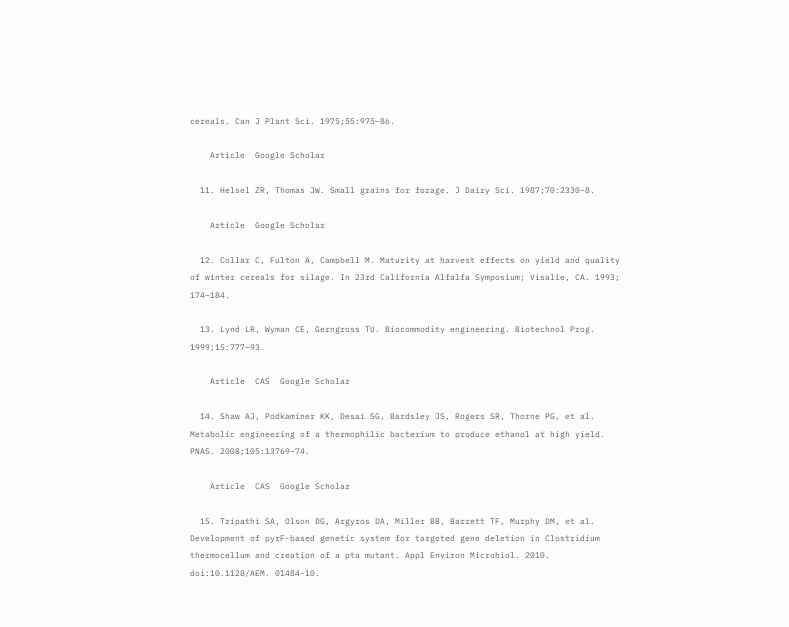cereals. Can J Plant Sci. 1975;55:975–86.

    Article  Google Scholar

  11. Helsel ZR, Thomas JW. Small grains for forage. J Dairy Sci. 1987;70:2330–8.

    Article  Google Scholar

  12. Collar C, Fulton A, Campbell M. Maturity at harvest effects on yield and quality of winter cereals for silage. In 23rd California Alfalfa Symposium; Visalie, CA. 1993; 174–184.

  13. Lynd LR, Wyman CE, Gerngross TU. Biocommodity engineering. Biotechnol Prog. 1999;15:777–93.

    Article  CAS  Google Scholar

  14. Shaw AJ, Podkaminer KK, Desai SG, Bardsley JS, Rogers SR, Thorne PG, et al. Metabolic engineering of a thermophilic bacterium to produce ethanol at high yield. PNAS. 2008;105:13769–74.

    Article  CAS  Google Scholar

  15. Tripathi SA, Olson DG, Argyros DA, Miller BB, Barrett TF, Murphy DM, et al. Development of pyrF-based genetic system for targeted gene deletion in Clostridium thermocellum and creation of a pta mutant. Appl Environ Microbiol. 2010. doi:10.1128/AEM. 01484-10.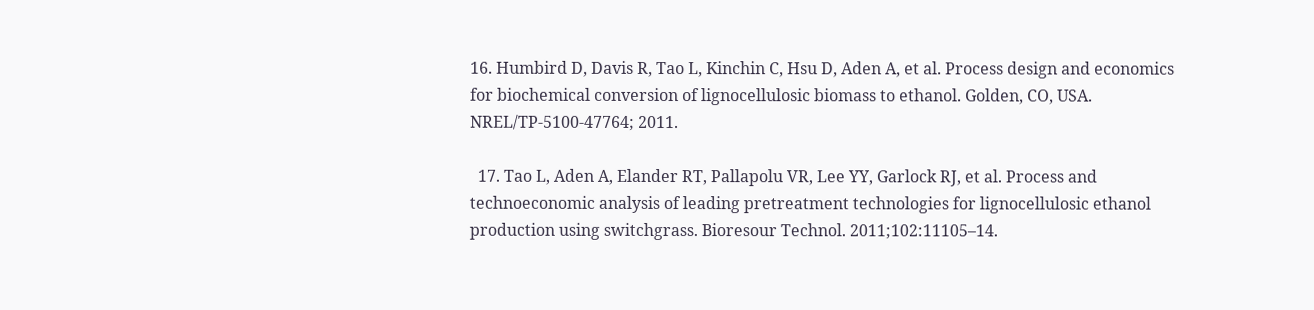16. Humbird D, Davis R, Tao L, Kinchin C, Hsu D, Aden A, et al. Process design and economics for biochemical conversion of lignocellulosic biomass to ethanol. Golden, CO, USA. NREL/TP-5100-47764; 2011.

  17. Tao L, Aden A, Elander RT, Pallapolu VR, Lee YY, Garlock RJ, et al. Process and technoeconomic analysis of leading pretreatment technologies for lignocellulosic ethanol production using switchgrass. Bioresour Technol. 2011;102:11105–14.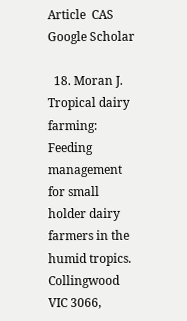Article  CAS  Google Scholar

  18. Moran J. Tropical dairy farming: Feeding management for small holder dairy farmers in the humid tropics. Collingwood VIC 3066,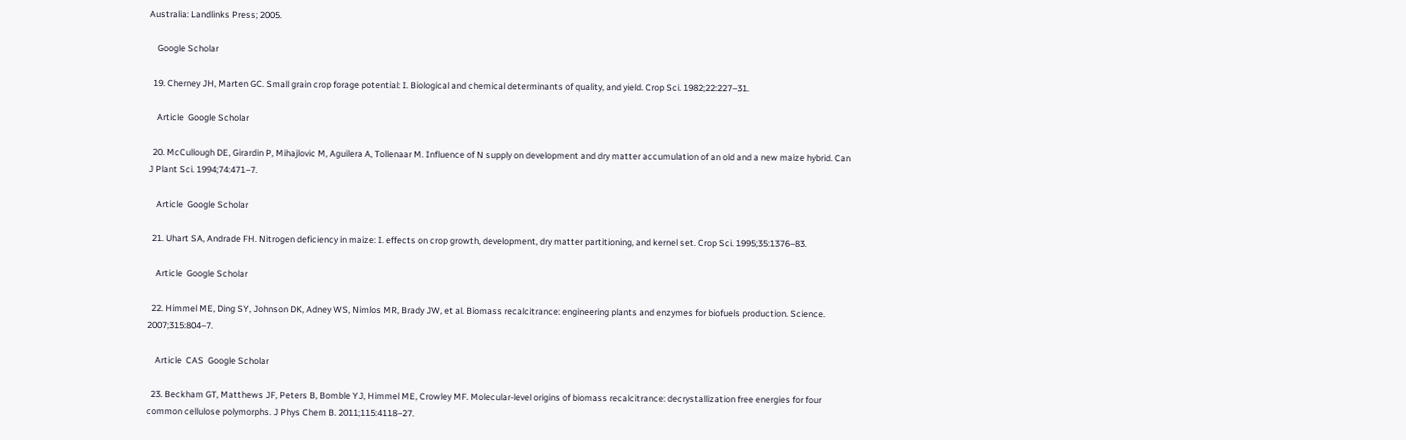Australia: Landlinks Press; 2005.

    Google Scholar

  19. Cherney JH, Marten GC. Small grain crop forage potential: I. Biological and chemical determinants of quality, and yield. Crop Sci. 1982;22:227–31.

    Article  Google Scholar

  20. McCullough DE, Girardin P, Mihajlovic M, Aguilera A, Tollenaar M. Influence of N supply on development and dry matter accumulation of an old and a new maize hybrid. Can J Plant Sci. 1994;74:471–7.

    Article  Google Scholar

  21. Uhart SA, Andrade FH. Nitrogen deficiency in maize: I. effects on crop growth, development, dry matter partitioning, and kernel set. Crop Sci. 1995;35:1376–83.

    Article  Google Scholar

  22. Himmel ME, Ding SY, Johnson DK, Adney WS, Nimlos MR, Brady JW, et al. Biomass recalcitrance: engineering plants and enzymes for biofuels production. Science. 2007;315:804–7.

    Article  CAS  Google Scholar

  23. Beckham GT, Matthews JF, Peters B, Bomble YJ, Himmel ME, Crowley MF. Molecular-level origins of biomass recalcitrance: decrystallization free energies for four common cellulose polymorphs. J Phys Chem B. 2011;115:4118–27.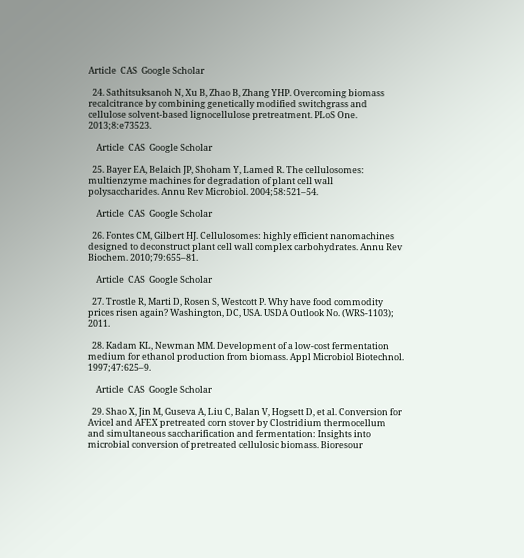Article  CAS  Google Scholar

  24. Sathitsuksanoh N, Xu B, Zhao B, Zhang YHP. Overcoming biomass recalcitrance by combining genetically modified switchgrass and cellulose solvent-based lignocellulose pretreatment. PLoS One. 2013;8:e73523.

    Article  CAS  Google Scholar

  25. Bayer EA, Belaich JP, Shoham Y, Lamed R. The cellulosomes: multienzyme machines for degradation of plant cell wall polysaccharides. Annu Rev Microbiol. 2004;58:521–54.

    Article  CAS  Google Scholar

  26. Fontes CM, Gilbert HJ. Cellulosomes: highly efficient nanomachines designed to deconstruct plant cell wall complex carbohydrates. Annu Rev Biochem. 2010;79:655–81.

    Article  CAS  Google Scholar

  27. Trostle R, Marti D, Rosen S, Westcott P. Why have food commodity prices risen again? Washington, DC, USA. USDA Outlook No. (WRS-1103); 2011.

  28. Kadam KL, Newman MM. Development of a low-cost fermentation medium for ethanol production from biomass. Appl Microbiol Biotechnol. 1997;47:625–9.

    Article  CAS  Google Scholar

  29. Shao X, Jin M, Guseva A, Liu C, Balan V, Hogsett D, et al. Conversion for Avicel and AFEX pretreated corn stover by Clostridium thermocellum and simultaneous saccharification and fermentation: Insights into microbial conversion of pretreated cellulosic biomass. Bioresour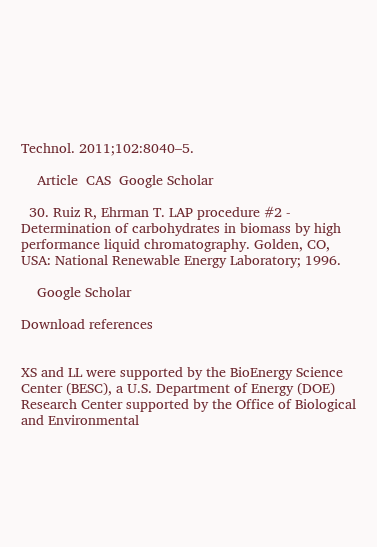Technol. 2011;102:8040–5.

    Article  CAS  Google Scholar

  30. Ruiz R, Ehrman T. LAP procedure #2 - Determination of carbohydrates in biomass by high performance liquid chromatography. Golden, CO, USA: National Renewable Energy Laboratory; 1996.

    Google Scholar

Download references


XS and LL were supported by the BioEnergy Science Center (BESC), a U.S. Department of Energy (DOE) Research Center supported by the Office of Biological and Environmental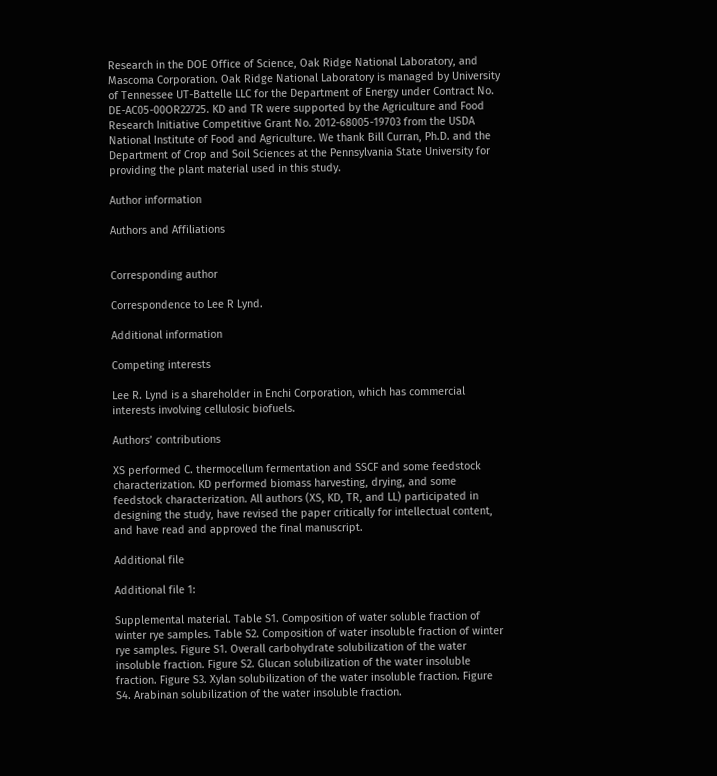Research in the DOE Office of Science, Oak Ridge National Laboratory, and Mascoma Corporation. Oak Ridge National Laboratory is managed by University of Tennessee UT-Battelle LLC for the Department of Energy under Contract No. DE-AC05-00OR22725. KD and TR were supported by the Agriculture and Food Research Initiative Competitive Grant No. 2012-68005-19703 from the USDA National Institute of Food and Agriculture. We thank Bill Curran, Ph.D. and the Department of Crop and Soil Sciences at the Pennsylvania State University for providing the plant material used in this study.

Author information

Authors and Affiliations


Corresponding author

Correspondence to Lee R Lynd.

Additional information

Competing interests

Lee R. Lynd is a shareholder in Enchi Corporation, which has commercial interests involving cellulosic biofuels.

Authors’ contributions

XS performed C. thermocellum fermentation and SSCF and some feedstock characterization. KD performed biomass harvesting, drying, and some feedstock characterization. All authors (XS, KD, TR, and LL) participated in designing the study, have revised the paper critically for intellectual content, and have read and approved the final manuscript.

Additional file

Additional file 1:

Supplemental material. Table S1. Composition of water soluble fraction of winter rye samples. Table S2. Composition of water insoluble fraction of winter rye samples. Figure S1. Overall carbohydrate solubilization of the water insoluble fraction. Figure S2. Glucan solubilization of the water insoluble fraction. Figure S3. Xylan solubilization of the water insoluble fraction. Figure S4. Arabinan solubilization of the water insoluble fraction.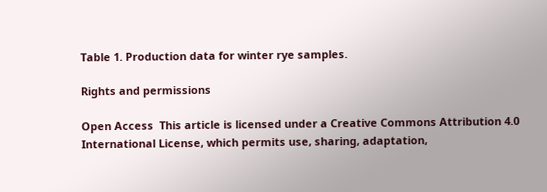Table 1. Production data for winter rye samples.

Rights and permissions

Open Access  This article is licensed under a Creative Commons Attribution 4.0 International License, which permits use, sharing, adaptation,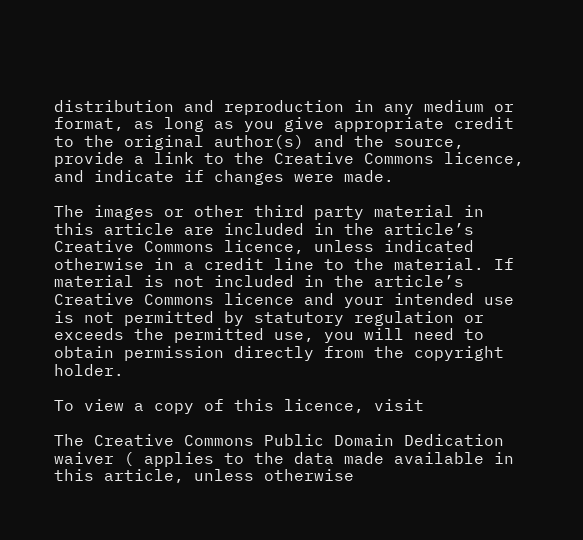distribution and reproduction in any medium or format, as long as you give appropriate credit to the original author(s) and the source, provide a link to the Creative Commons licence, and indicate if changes were made.

The images or other third party material in this article are included in the article’s Creative Commons licence, unless indicated otherwise in a credit line to the material. If material is not included in the article’s Creative Commons licence and your intended use is not permitted by statutory regulation or exceeds the permitted use, you will need to obtain permission directly from the copyright holder.

To view a copy of this licence, visit

The Creative Commons Public Domain Dedication waiver ( applies to the data made available in this article, unless otherwise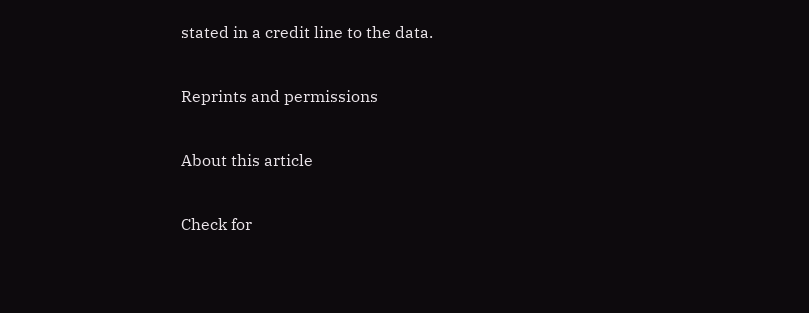stated in a credit line to the data.

Reprints and permissions

About this article

Check for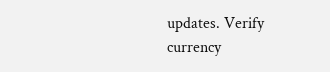updates. Verify currency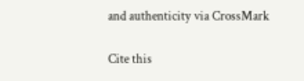and authenticity via CrossMark

Cite this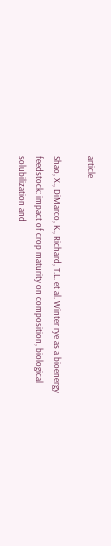article

Shao, X., DiMarco, K., Richard, T.L. et al. Winter rye as a bioenergy feedstock: impact of crop maturity on composition, biological solubilization and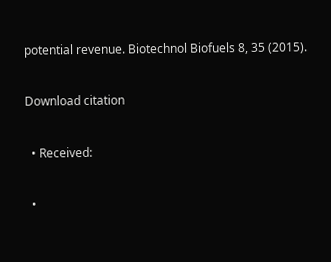potential revenue. Biotechnol Biofuels 8, 35 (2015).

Download citation

  • Received:

  •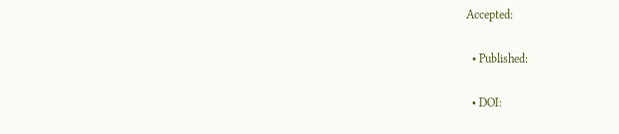Accepted:

  • Published:

  • DOI: